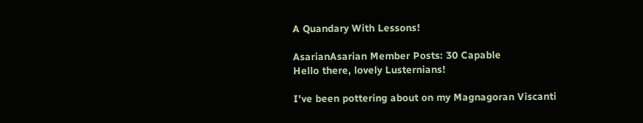A Quandary With Lessons!

AsarianAsarian Member Posts: 30 Capable
Hello there, lovely Lusternians!

I've been pottering about on my Magnagoran Viscanti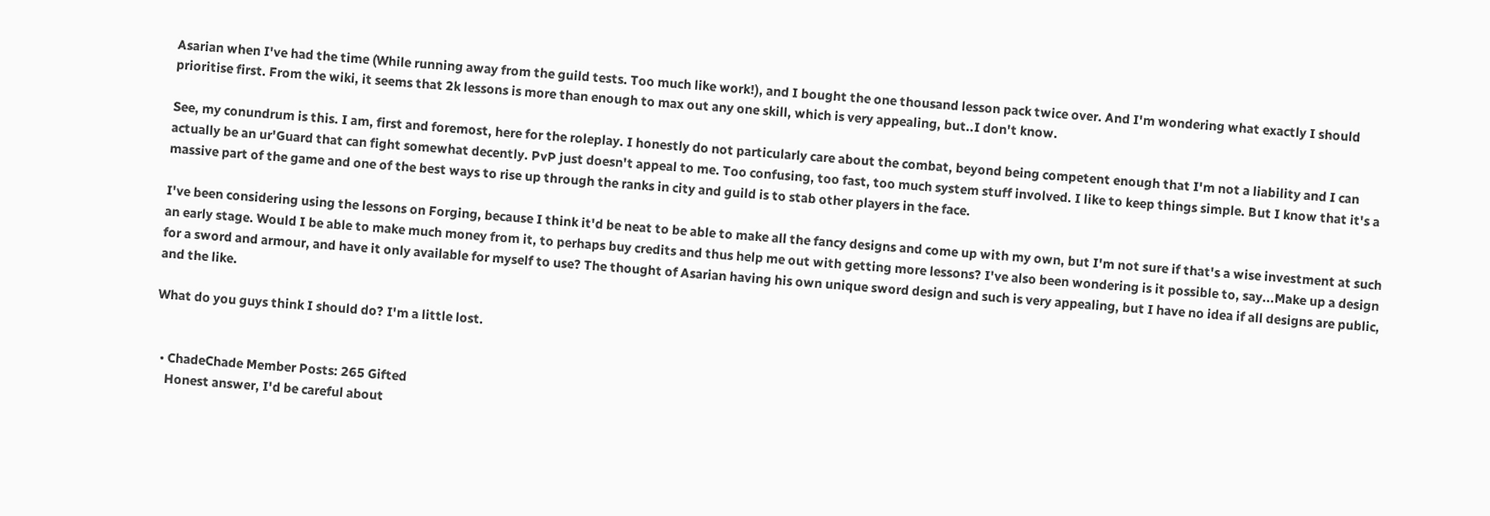Asarian when I've had the time (While running away from the guild tests. Too much like work!), and I bought the one thousand lesson pack twice over. And I'm wondering what exactly I should prioritise first. From the wiki, it seems that 2k lessons is more than enough to max out any one skill, which is very appealing, but..I don't know.

See, my conundrum is this. I am, first and foremost, here for the roleplay. I honestly do not particularly care about the combat, beyond being competent enough that I'm not a liability and I can actually be an ur'Guard that can fight somewhat decently. PvP just doesn't appeal to me. Too confusing, too fast, too much system stuff involved. I like to keep things simple. But I know that it's a massive part of the game and one of the best ways to rise up through the ranks in city and guild is to stab other players in the face.

I've been considering using the lessons on Forging, because I think it'd be neat to be able to make all the fancy designs and come up with my own, but I'm not sure if that's a wise investment at such an early stage. Would I be able to make much money from it, to perhaps buy credits and thus help me out with getting more lessons? I've also been wondering is it possible to, say...Make up a design for a sword and armour, and have it only available for myself to use? The thought of Asarian having his own unique sword design and such is very appealing, but I have no idea if all designs are public, and the like.

What do you guys think I should do? I'm a little lost.


  • ChadeChade Member Posts: 265 Gifted
    Honest answer, I'd be careful about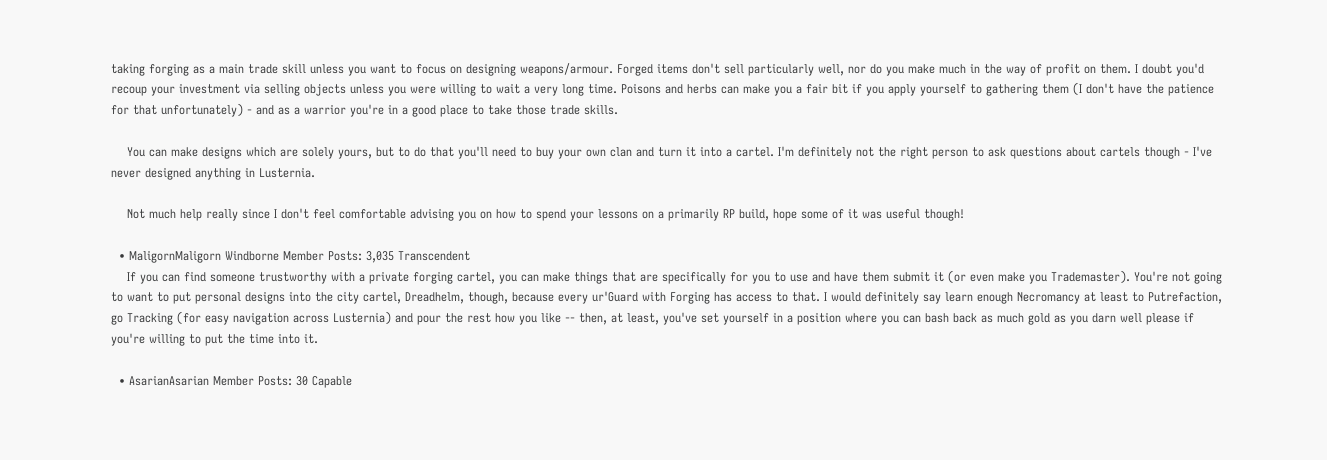taking forging as a main trade skill unless you want to focus on designing weapons/armour. Forged items don't sell particularly well, nor do you make much in the way of profit on them. I doubt you'd recoup your investment via selling objects unless you were willing to wait a very long time. Poisons and herbs can make you a fair bit if you apply yourself to gathering them (I don't have the patience for that unfortunately) - and as a warrior you're in a good place to take those trade skills.

    You can make designs which are solely yours, but to do that you'll need to buy your own clan and turn it into a cartel. I'm definitely not the right person to ask questions about cartels though - I've never designed anything in Lusternia.

    Not much help really since I don't feel comfortable advising you on how to spend your lessons on a primarily RP build, hope some of it was useful though!

  • MaligornMaligorn Windborne Member Posts: 3,035 Transcendent
    If you can find someone trustworthy with a private forging cartel, you can make things that are specifically for you to use and have them submit it (or even make you Trademaster). You're not going to want to put personal designs into the city cartel, Dreadhelm, though, because every ur'Guard with Forging has access to that. I would definitely say learn enough Necromancy at least to Putrefaction, go Tracking (for easy navigation across Lusternia) and pour the rest how you like -- then, at least, you've set yourself in a position where you can bash back as much gold as you darn well please if you're willing to put the time into it.

  • AsarianAsarian Member Posts: 30 Capable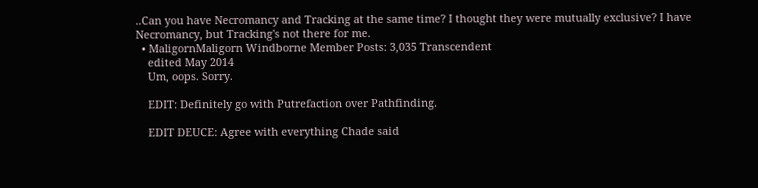..Can you have Necromancy and Tracking at the same time? I thought they were mutually exclusive? I have Necromancy, but Tracking's not there for me.
  • MaligornMaligorn Windborne Member Posts: 3,035 Transcendent
    edited May 2014
    Um, oops. Sorry.

    EDIT: Definitely go with Putrefaction over Pathfinding.

    EDIT DEUCE: Agree with everything Chade said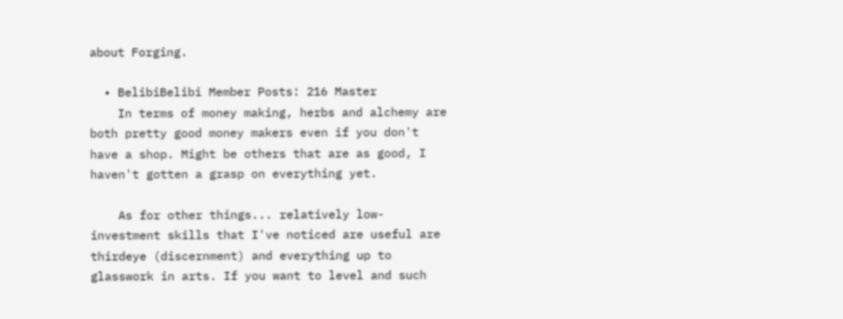about Forging.

  • BelibiBelibi Member Posts: 216 Master
    In terms of money making, herbs and alchemy are both pretty good money makers even if you don't have a shop. Might be others that are as good, I haven't gotten a grasp on everything yet.

    As for other things... relatively low-investment skills that I've noticed are useful are thirdeye (discernment) and everything up to glasswork in arts. If you want to level and such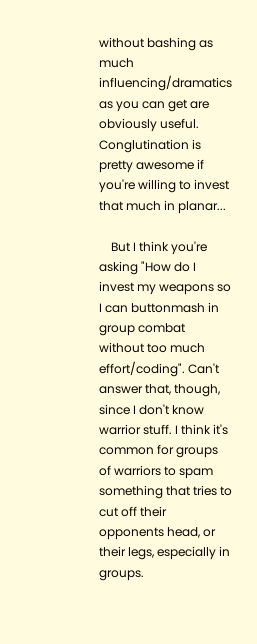without bashing as much influencing/dramatics as you can get are obviously useful. Conglutination is pretty awesome if you're willing to invest that much in planar...

    But I think you're asking "How do I invest my weapons so I can buttonmash in group combat without too much effort/coding". Can't answer that, though, since I don't know warrior stuff. I think it's common for groups of warriors to spam something that tries to cut off their opponents head, or their legs, especially in groups.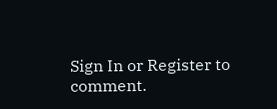Sign In or Register to comment.